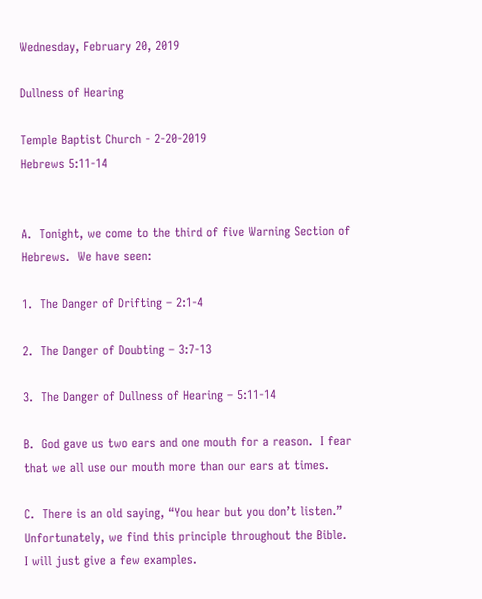Wednesday, February 20, 2019

Dullness of Hearing

Temple Baptist Church - 2-20-2019
Hebrews 5:11-14


A.  Tonight, we come to the third of five Warning Section of Hebrews.  We have seen:

1.  The Danger of Drifting – 2:1-4

2.  The Danger of Doubting – 3:7-13

3.  The Danger of Dullness of Hearing – 5:11-14

B.  God gave us two ears and one mouth for a reason.  I fear that we all use our mouth more than our ears at times.

C.  There is an old saying, “You hear but you don’t listen.”  Unfortunately, we find this principle throughout the Bible.  I will just give a few examples.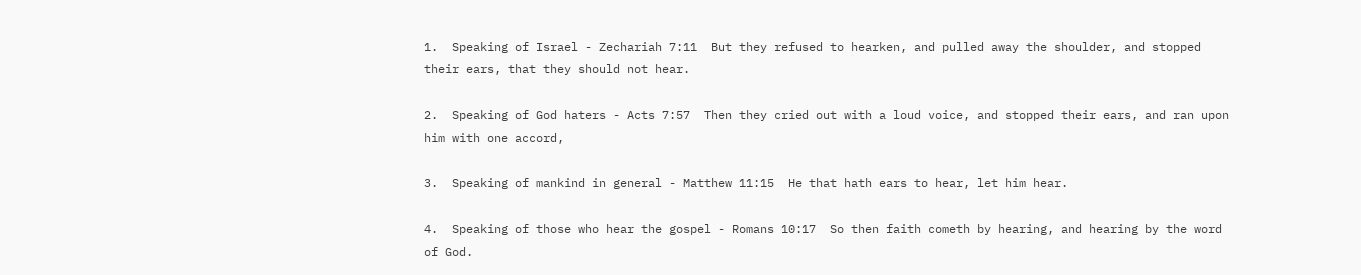1.  Speaking of Israel - Zechariah 7:11  But they refused to hearken, and pulled away the shoulder, and stopped their ears, that they should not hear.

2.  Speaking of God haters - Acts 7:57  Then they cried out with a loud voice, and stopped their ears, and ran upon him with one accord,

3.  Speaking of mankind in general - Matthew 11:15  He that hath ears to hear, let him hear.

4.  Speaking of those who hear the gospel - Romans 10:17  So then faith cometh by hearing, and hearing by the word of God.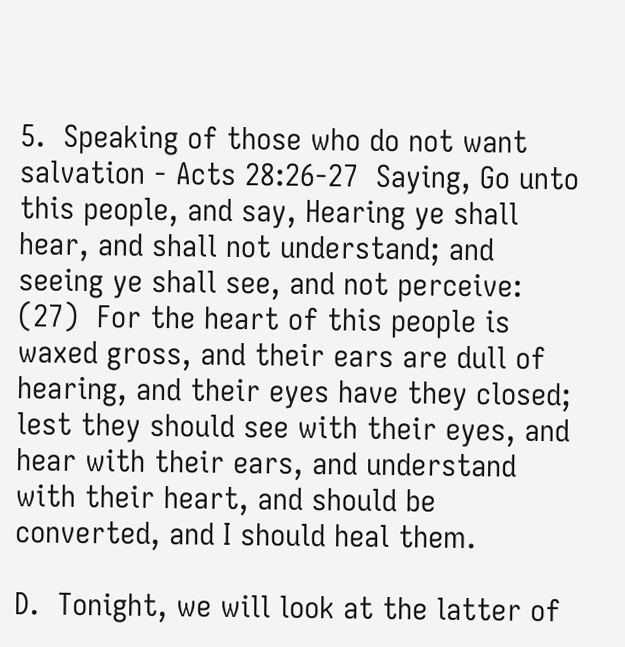5.  Speaking of those who do not want salvation - Acts 28:26-27  Saying, Go unto this people, and say, Hearing ye shall hear, and shall not understand; and seeing ye shall see, and not perceive:  (27)  For the heart of this people is waxed gross, and their ears are dull of hearing, and their eyes have they closed; lest they should see with their eyes, and hear with their ears, and understand with their heart, and should be converted, and I should heal them.

D.  Tonight, we will look at the latter of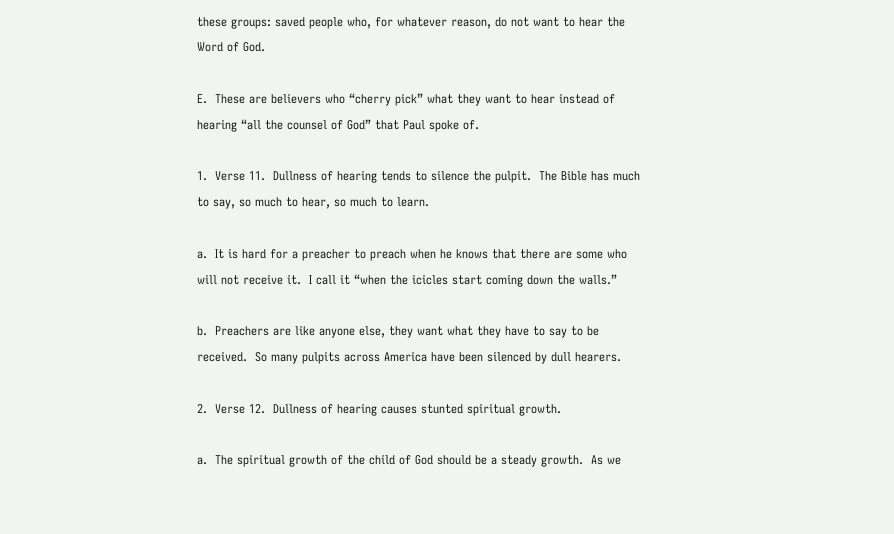these groups: saved people who, for whatever reason, do not want to hear the Word of God.

E.  These are believers who “cherry pick” what they want to hear instead of hearing “all the counsel of God” that Paul spoke of.

1.  Verse 11.  Dullness of hearing tends to silence the pulpit.  The Bible has much to say, so much to hear, so much to learn.

a.  It is hard for a preacher to preach when he knows that there are some who will not receive it.  I call it “when the icicles start coming down the walls.”

b.  Preachers are like anyone else, they want what they have to say to be received.  So many pulpits across America have been silenced by dull hearers.

2.  Verse 12.  Dullness of hearing causes stunted spiritual growth.

a.  The spiritual growth of the child of God should be a steady growth.  As we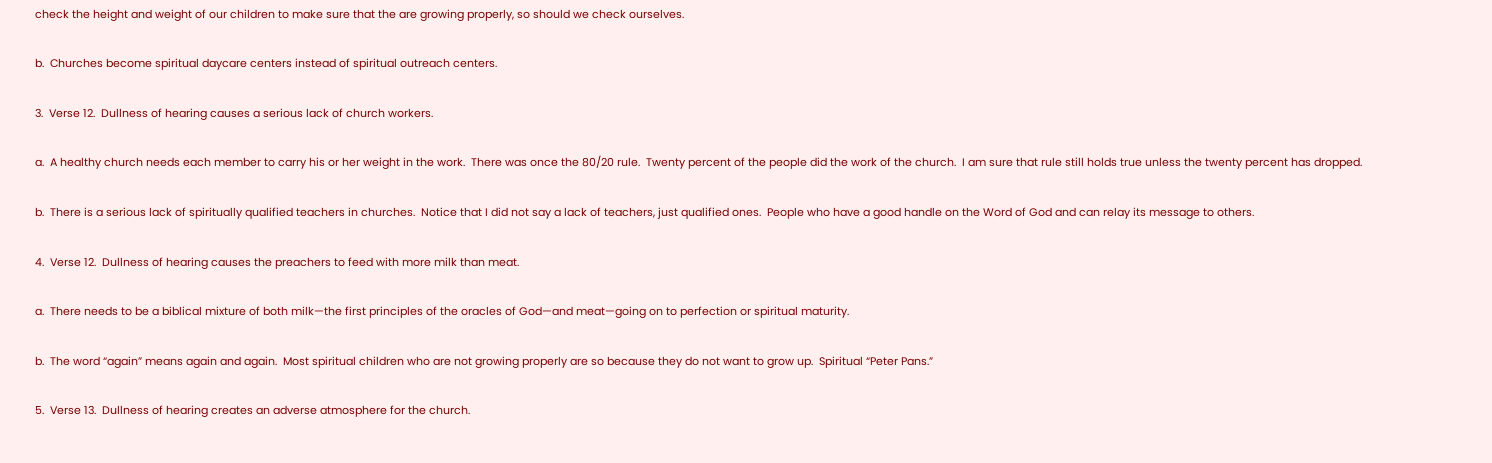check the height and weight of our children to make sure that the are growing properly, so should we check ourselves.

b.  Churches become spiritual daycare centers instead of spiritual outreach centers.

3.  Verse 12.  Dullness of hearing causes a serious lack of church workers.

a.  A healthy church needs each member to carry his or her weight in the work.  There was once the 80/20 rule.  Twenty percent of the people did the work of the church.  I am sure that rule still holds true unless the twenty percent has dropped.

b.  There is a serious lack of spiritually qualified teachers in churches.  Notice that I did not say a lack of teachers, just qualified ones.  People who have a good handle on the Word of God and can relay its message to others.

4.  Verse 12.  Dullness of hearing causes the preachers to feed with more milk than meat.

a.  There needs to be a biblical mixture of both milk—the first principles of the oracles of God—and meat—going on to perfection or spiritual maturity.

b.  The word “again” means again and again.  Most spiritual children who are not growing properly are so because they do not want to grow up.  Spiritual “Peter Pans.”

5.  Verse 13.  Dullness of hearing creates an adverse atmosphere for the church.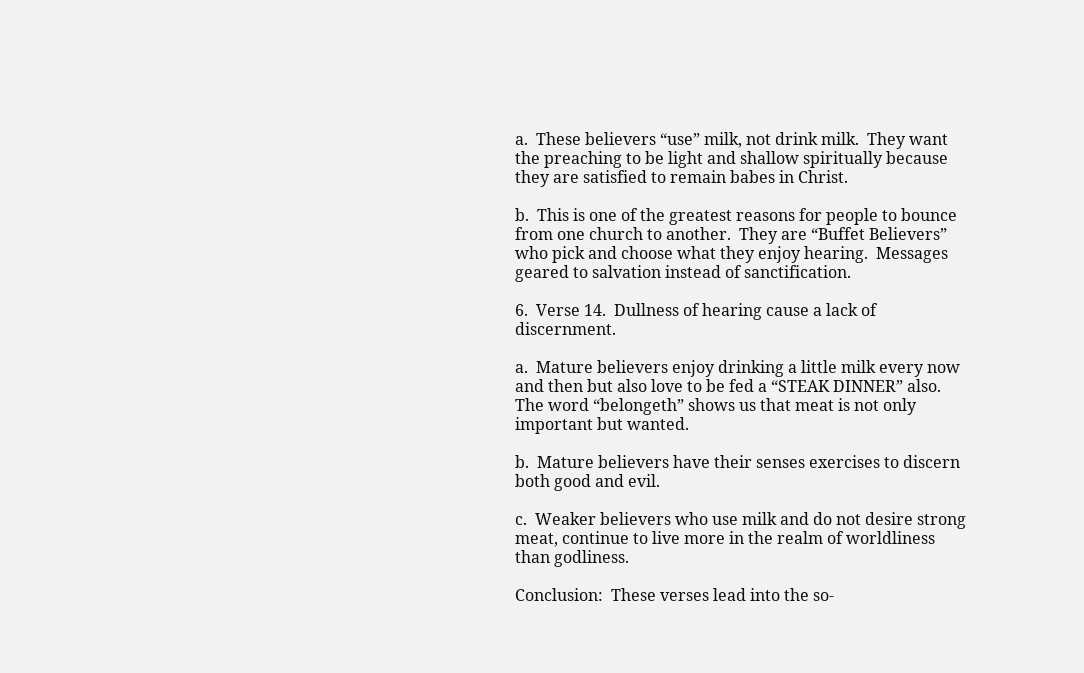a.  These believers “use” milk, not drink milk.  They want the preaching to be light and shallow spiritually because they are satisfied to remain babes in Christ.

b.  This is one of the greatest reasons for people to bounce from one church to another.  They are “Buffet Believers” who pick and choose what they enjoy hearing.  Messages geared to salvation instead of sanctification.

6.  Verse 14.  Dullness of hearing cause a lack of discernment.

a.  Mature believers enjoy drinking a little milk every now and then but also love to be fed a “STEAK DINNER” also.  The word “belongeth” shows us that meat is not only important but wanted.

b.  Mature believers have their senses exercises to discern both good and evil.

c.  Weaker believers who use milk and do not desire strong meat, continue to live more in the realm of worldliness than godliness.

Conclusion:  These verses lead into the so-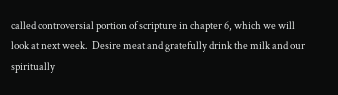called controversial portion of scripture in chapter 6, which we will look at next week.  Desire meat and gratefully drink the milk and our spiritually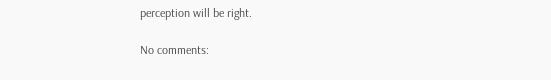perception will be right.

No comments: